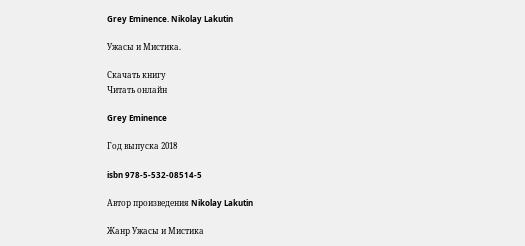Grey Eminence. Nikolay Lakutin

Ужасы и Мистика.

Скачать книгу
Читать онлайн

Grey Eminence

Год выпуска 2018

isbn 978-5-532-08514-5

Автор произведения Nikolay Lakutin

Жанр Ужасы и Мистика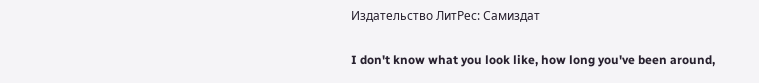Издательство ЛитРес: Самиздат

I don't know what you look like, how long you've been around,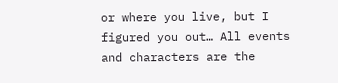or where you live, but I figured you out… All events and characters are the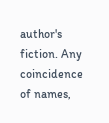author's fiction. Any coincidence of names,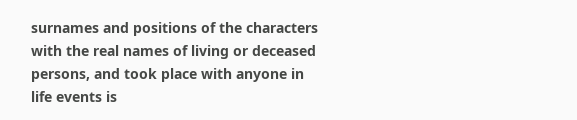surnames and positions of the characters with the real names of living or deceased persons, and took place with anyone in life events is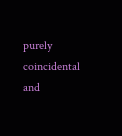purely coincidental and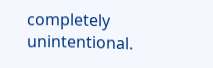completely unintentional.